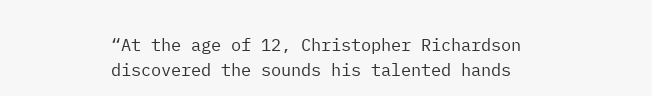“At the age of 12, Christopher Richardson discovered the sounds his talented hands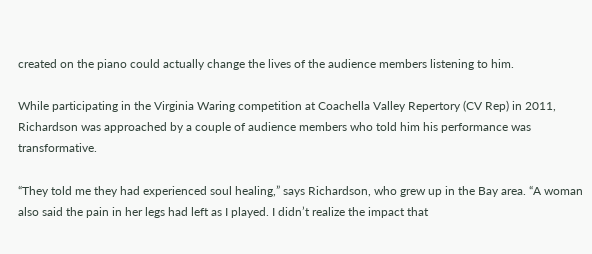created on the piano could actually change the lives of the audience members listening to him.

While participating in the Virginia Waring competition at Coachella Valley Repertory (CV Rep) in 2011, Richardson was approached by a couple of audience members who told him his performance was transformative.

“They told me they had experienced soul healing,” says Richardson, who grew up in the Bay area. “A woman also said the pain in her legs had left as I played. I didn’t realize the impact that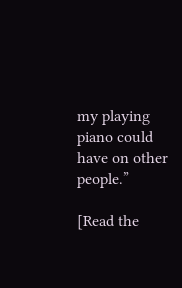my playing piano could have on other people.”

[Read the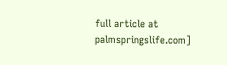full article at palmspringslife.com]